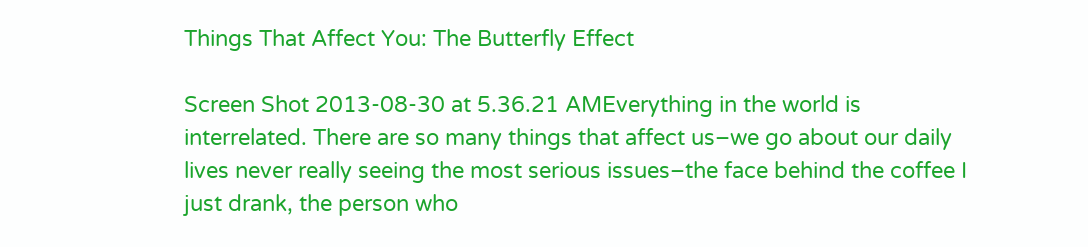Things That Affect You: The Butterfly Effect

Screen Shot 2013-08-30 at 5.36.21 AMEverything in the world is interrelated. There are so many things that affect us–we go about our daily lives never really seeing the most serious issues–the face behind the coffee I just drank, the person who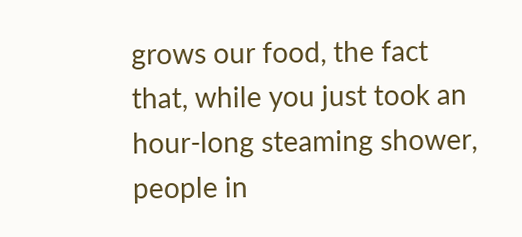grows our food, the fact that, while you just took an hour-long steaming shower, people in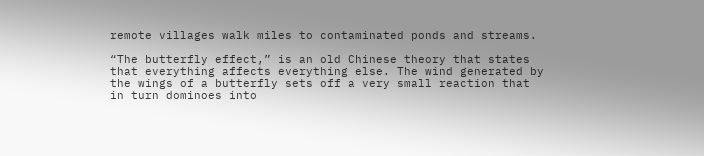remote villages walk miles to contaminated ponds and streams.

“The butterfly effect,” is an old Chinese theory that states that everything affects everything else. The wind generated by the wings of a butterfly sets off a very small reaction that in turn dominoes into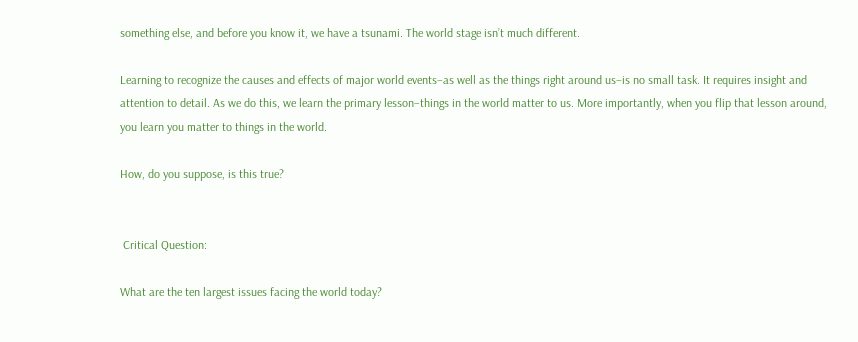something else, and before you know it, we have a tsunami. The world stage isn’t much different.

Learning to recognize the causes and effects of major world events–as well as the things right around us–is no small task. It requires insight and attention to detail. As we do this, we learn the primary lesson–things in the world matter to us. More importantly, when you flip that lesson around, you learn you matter to things in the world.

How, do you suppose, is this true?


 Critical Question:

What are the ten largest issues facing the world today?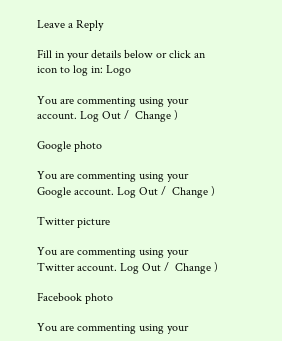Leave a Reply

Fill in your details below or click an icon to log in: Logo

You are commenting using your account. Log Out /  Change )

Google photo

You are commenting using your Google account. Log Out /  Change )

Twitter picture

You are commenting using your Twitter account. Log Out /  Change )

Facebook photo

You are commenting using your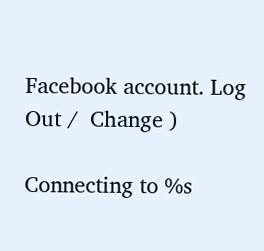Facebook account. Log Out /  Change )

Connecting to %s